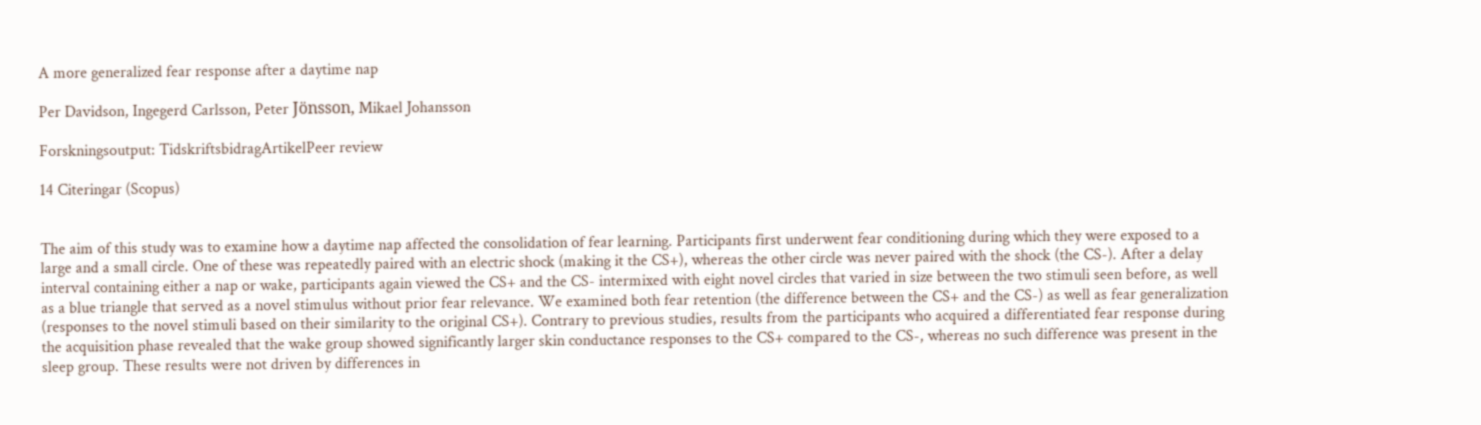A more generalized fear response after a daytime nap

Per Davidson, Ingegerd Carlsson, Peter Jönsson, Mikael Johansson

Forskningsoutput: TidskriftsbidragArtikelPeer review

14 Citeringar (Scopus)


The aim of this study was to examine how a daytime nap affected the consolidation of fear learning. Participants first underwent fear conditioning during which they were exposed to a large and a small circle. One of these was repeatedly paired with an electric shock (making it the CS+), whereas the other circle was never paired with the shock (the CS-). After a delay interval containing either a nap or wake, participants again viewed the CS+ and the CS- intermixed with eight novel circles that varied in size between the two stimuli seen before, as well as a blue triangle that served as a novel stimulus without prior fear relevance. We examined both fear retention (the difference between the CS+ and the CS-) as well as fear generalization (responses to the novel stimuli based on their similarity to the original CS+). Contrary to previous studies, results from the participants who acquired a differentiated fear response during the acquisition phase revealed that the wake group showed significantly larger skin conductance responses to the CS+ compared to the CS-, whereas no such difference was present in the sleep group. These results were not driven by differences in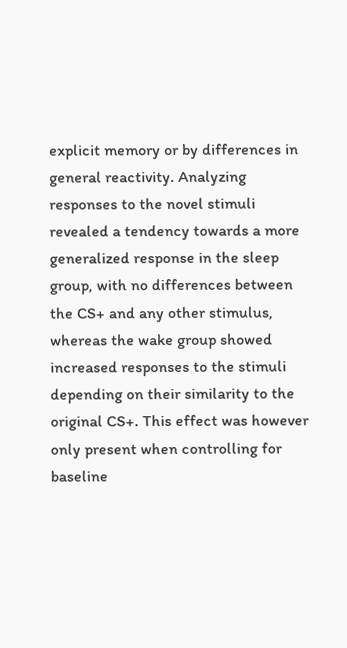explicit memory or by differences in general reactivity. Analyzing responses to the novel stimuli revealed a tendency towards a more generalized response in the sleep group, with no differences between the CS+ and any other stimulus, whereas the wake group showed increased responses to the stimuli depending on their similarity to the original CS+. This effect was however only present when controlling for baseline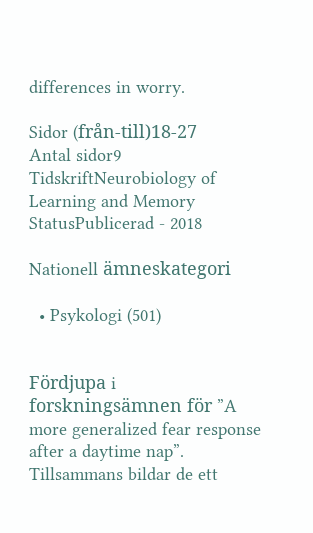differences in worry.

Sidor (från-till)18-27
Antal sidor9
TidskriftNeurobiology of Learning and Memory
StatusPublicerad - 2018

Nationell ämneskategori

  • Psykologi (501)


Fördjupa i forskningsämnen för ”A more generalized fear response after a daytime nap”. Tillsammans bildar de ett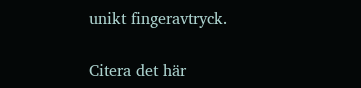unikt fingeravtryck.

Citera det här